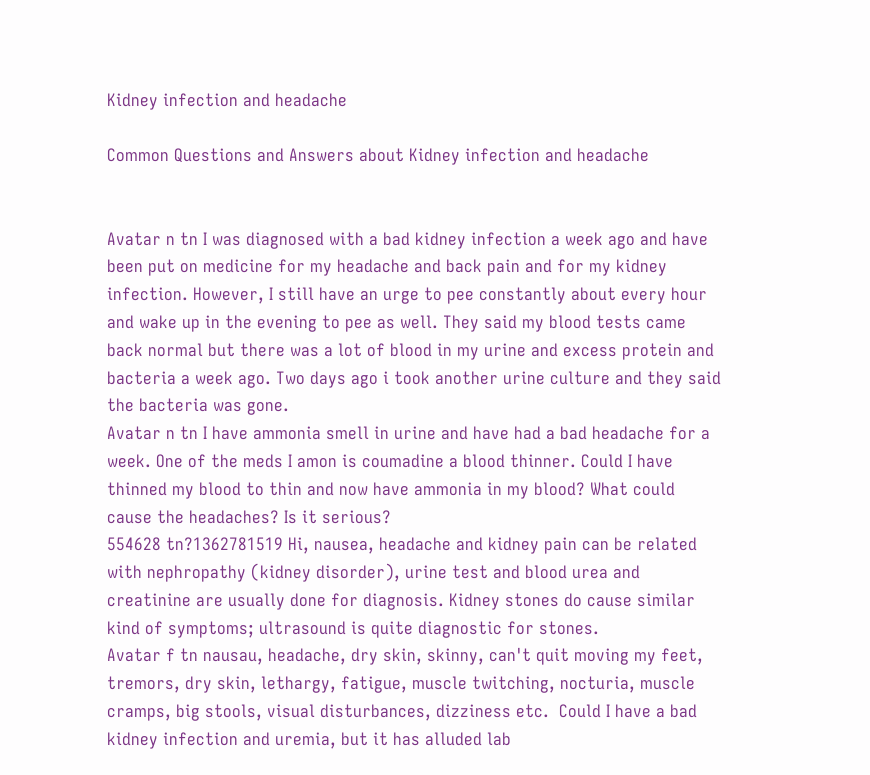Kidney infection and headache

Common Questions and Answers about Kidney infection and headache


Avatar n tn I was diagnosed with a bad kidney infection a week ago and have been put on medicine for my headache and back pain and for my kidney infection. However, I still have an urge to pee constantly about every hour and wake up in the evening to pee as well. They said my blood tests came back normal but there was a lot of blood in my urine and excess protein and bacteria a week ago. Two days ago i took another urine culture and they said the bacteria was gone.
Avatar n tn I have ammonia smell in urine and have had a bad headache for a week. One of the meds I amon is coumadine a blood thinner. Could I have thinned my blood to thin and now have ammonia in my blood? What could cause the headaches? Is it serious?
554628 tn?1362781519 Hi, nausea, headache and kidney pain can be related with nephropathy (kidney disorder), urine test and blood urea and creatinine are usually done for diagnosis. Kidney stones do cause similar kind of symptoms; ultrasound is quite diagnostic for stones.
Avatar f tn nausau, headache, dry skin, skinny, can't quit moving my feet, tremors, dry skin, lethargy, fatigue, muscle twitching, nocturia, muscle cramps, big stools, visual disturbances, dizziness etc.  Could I have a bad kidney infection and uremia, but it has alluded lab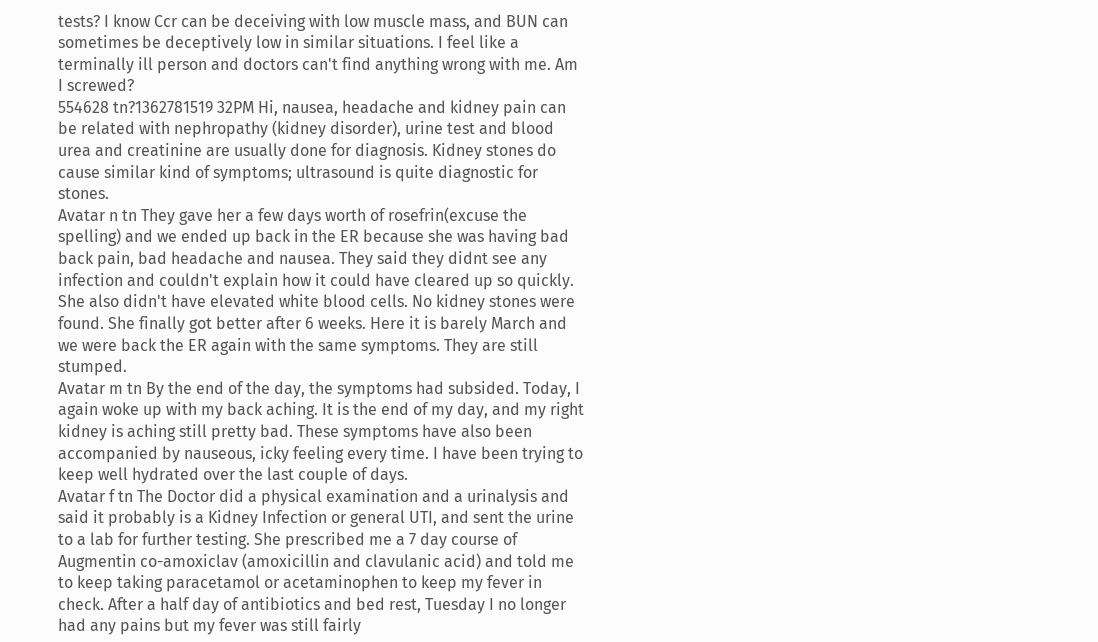tests? I know Ccr can be deceiving with low muscle mass, and BUN can sometimes be deceptively low in similar situations. I feel like a terminally ill person and doctors can't find anything wrong with me. Am I screwed?
554628 tn?1362781519 32PM Hi, nausea, headache and kidney pain can be related with nephropathy (kidney disorder), urine test and blood urea and creatinine are usually done for diagnosis. Kidney stones do cause similar kind of symptoms; ultrasound is quite diagnostic for stones.
Avatar n tn They gave her a few days worth of rosefrin(excuse the spelling) and we ended up back in the ER because she was having bad back pain, bad headache and nausea. They said they didnt see any infection and couldn't explain how it could have cleared up so quickly. She also didn't have elevated white blood cells. No kidney stones were found. She finally got better after 6 weeks. Here it is barely March and we were back the ER again with the same symptoms. They are still stumped.
Avatar m tn By the end of the day, the symptoms had subsided. Today, I again woke up with my back aching. It is the end of my day, and my right kidney is aching still pretty bad. These symptoms have also been accompanied by nauseous, icky feeling every time. I have been trying to keep well hydrated over the last couple of days.
Avatar f tn The Doctor did a physical examination and a urinalysis and said it probably is a Kidney Infection or general UTI, and sent the urine to a lab for further testing. She prescribed me a 7 day course of Augmentin co-amoxiclav (amoxicillin and clavulanic acid) and told me to keep taking paracetamol or acetaminophen to keep my fever in check. After a half day of antibiotics and bed rest, Tuesday I no longer had any pains but my fever was still fairly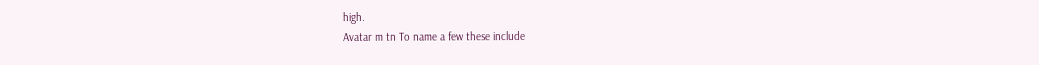high.
Avatar m tn To name a few these include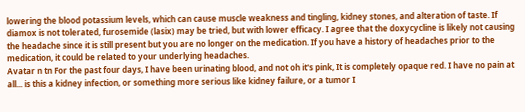lowering the blood potassium levels, which can cause muscle weakness and tingling, kidney stones, and alteration of taste. If diamox is not tolerated, furosemide (lasix) may be tried, but with lower efficacy. I agree that the doxycycline is likely not causing the headache since it is still present but you are no longer on the medication. If you have a history of headaches prior to the medication, it could be related to your underlying headaches.
Avatar n tn For the past four days, I have been urinating blood, and not oh it's pink, It is completely opaque red. I have no pain at all... is this a kidney infection, or something more serious like kidney failure, or a tumor I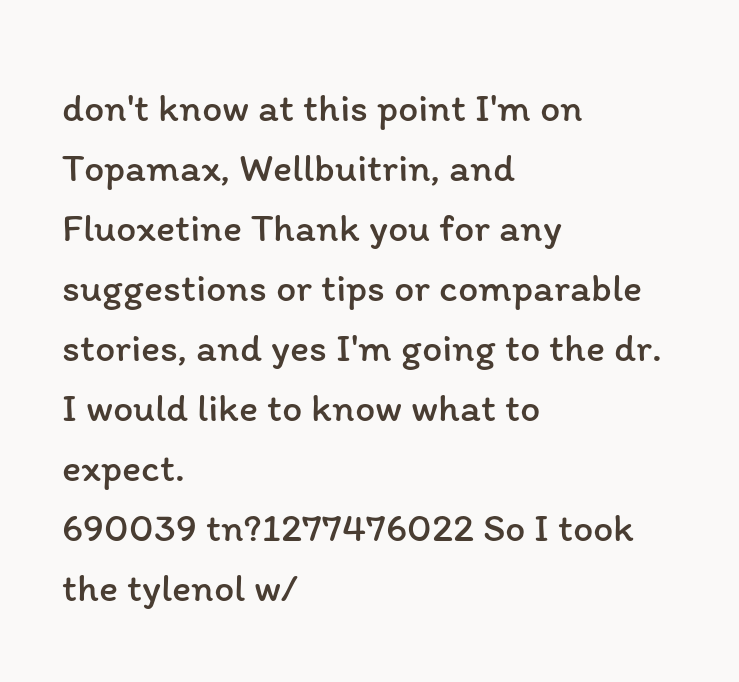don't know at this point I'm on Topamax, Wellbuitrin, and Fluoxetine Thank you for any suggestions or tips or comparable stories, and yes I'm going to the dr. I would like to know what to expect.
690039 tn?1277476022 So I took the tylenol w/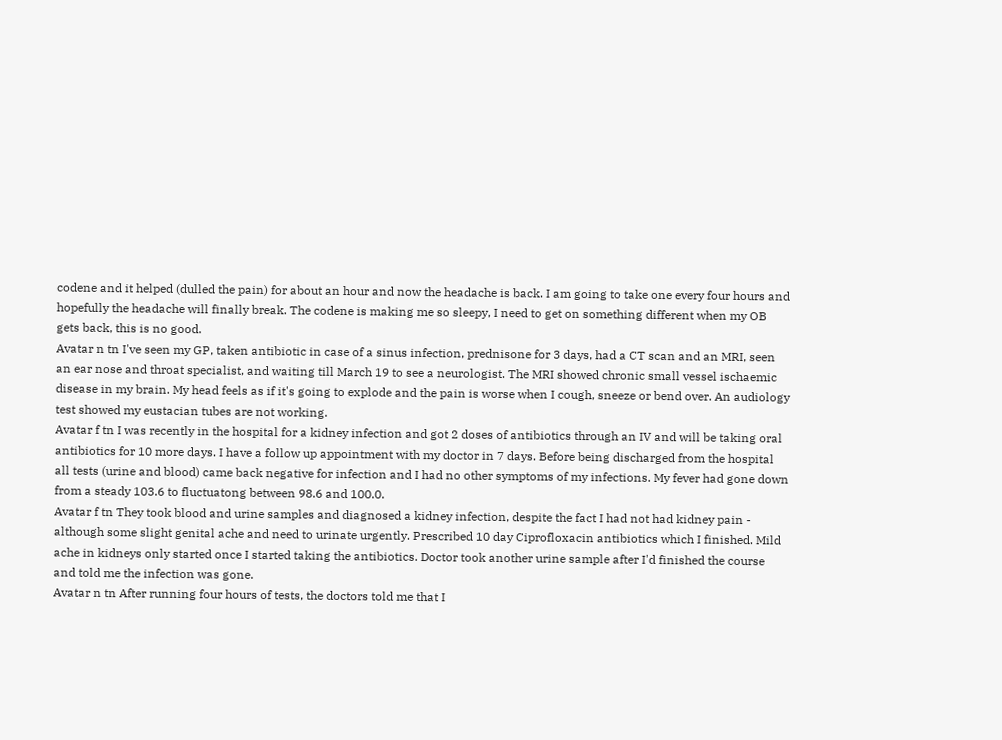codene and it helped (dulled the pain) for about an hour and now the headache is back. I am going to take one every four hours and hopefully the headache will finally break. The codene is making me so sleepy, I need to get on something different when my OB gets back, this is no good.
Avatar n tn I've seen my GP, taken antibiotic in case of a sinus infection, prednisone for 3 days, had a CT scan and an MRI, seen an ear nose and throat specialist, and waiting till March 19 to see a neurologist. The MRI showed chronic small vessel ischaemic disease in my brain. My head feels as if it's going to explode and the pain is worse when I cough, sneeze or bend over. An audiology test showed my eustacian tubes are not working.
Avatar f tn I was recently in the hospital for a kidney infection and got 2 doses of antibiotics through an IV and will be taking oral antibiotics for 10 more days. I have a follow up appointment with my doctor in 7 days. Before being discharged from the hospital all tests (urine and blood) came back negative for infection and I had no other symptoms of my infections. My fever had gone down from a steady 103.6 to fluctuatong between 98.6 and 100.0.
Avatar f tn They took blood and urine samples and diagnosed a kidney infection, despite the fact I had not had kidney pain - although some slight genital ache and need to urinate urgently. Prescribed 10 day Ciprofloxacin antibiotics which I finished. Mild ache in kidneys only started once I started taking the antibiotics. Doctor took another urine sample after I'd finished the course and told me the infection was gone.
Avatar n tn After running four hours of tests, the doctors told me that I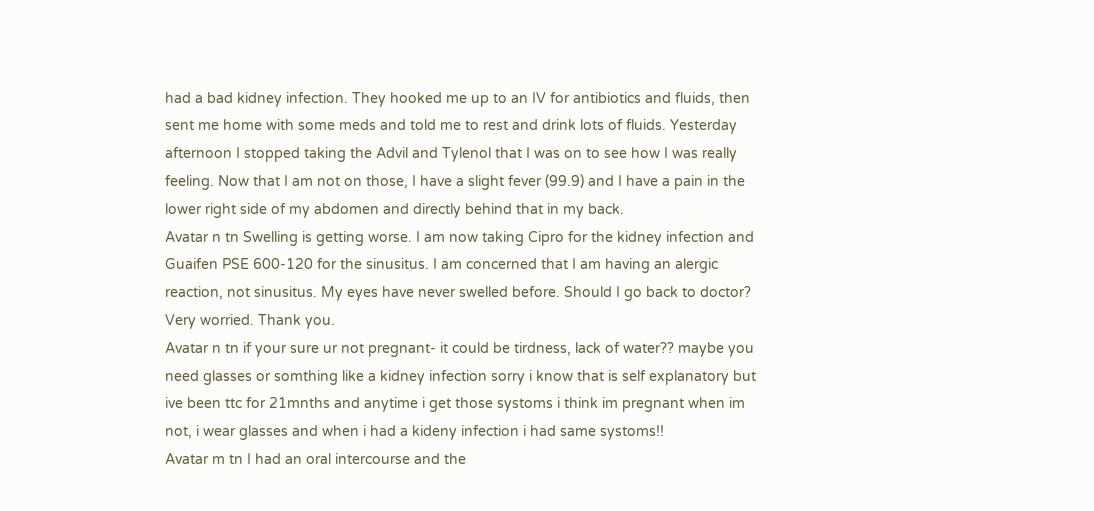had a bad kidney infection. They hooked me up to an IV for antibiotics and fluids, then sent me home with some meds and told me to rest and drink lots of fluids. Yesterday afternoon I stopped taking the Advil and Tylenol that I was on to see how I was really feeling. Now that I am not on those, I have a slight fever (99.9) and I have a pain in the lower right side of my abdomen and directly behind that in my back.
Avatar n tn Swelling is getting worse. I am now taking Cipro for the kidney infection and Guaifen PSE 600-120 for the sinusitus. I am concerned that I am having an alergic reaction, not sinusitus. My eyes have never swelled before. Should I go back to doctor? Very worried. Thank you.
Avatar n tn if your sure ur not pregnant- it could be tirdness, lack of water?? maybe you need glasses or somthing like a kidney infection sorry i know that is self explanatory but ive been ttc for 21mnths and anytime i get those systoms i think im pregnant when im not, i wear glasses and when i had a kideny infection i had same systoms!!
Avatar m tn I had an oral intercourse and the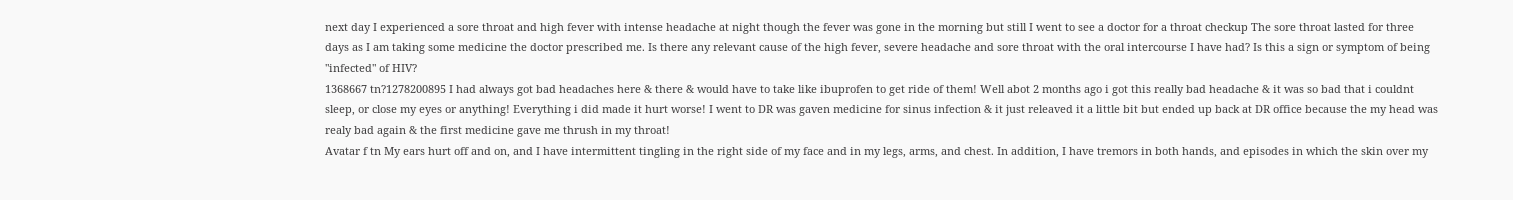next day I experienced a sore throat and high fever with intense headache at night though the fever was gone in the morning but still I went to see a doctor for a throat checkup The sore throat lasted for three days as I am taking some medicine the doctor prescribed me. Is there any relevant cause of the high fever, severe headache and sore throat with the oral intercourse I have had? Is this a sign or symptom of being "infected" of HIV?
1368667 tn?1278200895 I had always got bad headaches here & there & would have to take like ibuprofen to get ride of them! Well abot 2 months ago i got this really bad headache & it was so bad that i couldnt sleep, or close my eyes or anything! Everything i did made it hurt worse! I went to DR was gaven medicine for sinus infection & it just releaved it a little bit but ended up back at DR office because the my head was realy bad again & the first medicine gave me thrush in my throat!
Avatar f tn My ears hurt off and on, and I have intermittent tingling in the right side of my face and in my legs, arms, and chest. In addition, I have tremors in both hands, and episodes in which the skin over my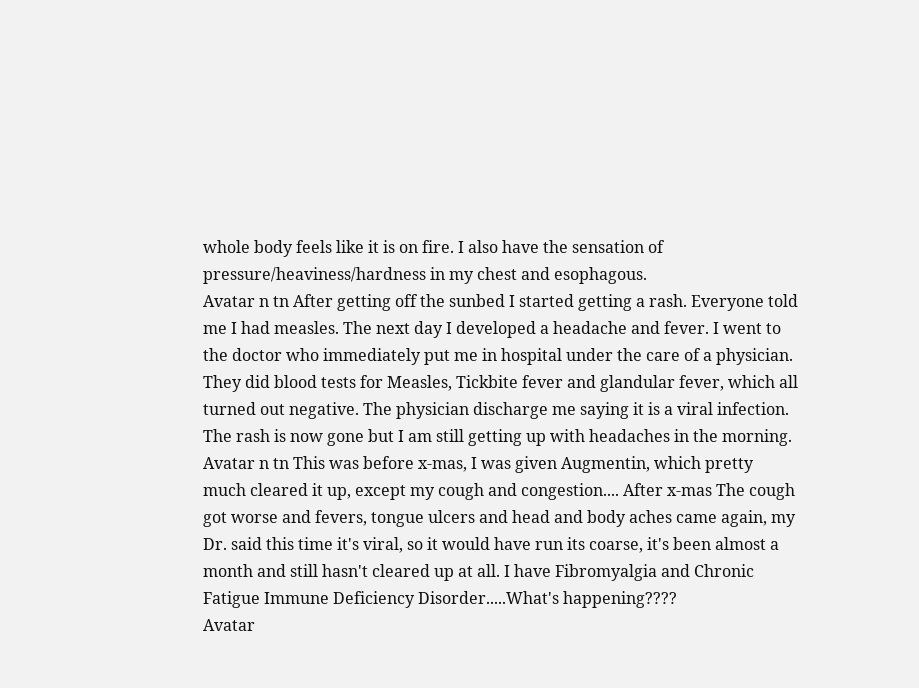whole body feels like it is on fire. I also have the sensation of pressure/heaviness/hardness in my chest and esophagous.
Avatar n tn After getting off the sunbed I started getting a rash. Everyone told me I had measles. The next day I developed a headache and fever. I went to the doctor who immediately put me in hospital under the care of a physician. They did blood tests for Measles, Tickbite fever and glandular fever, which all turned out negative. The physician discharge me saying it is a viral infection. The rash is now gone but I am still getting up with headaches in the morning.
Avatar n tn This was before x-mas, I was given Augmentin, which pretty much cleared it up, except my cough and congestion.... After x-mas The cough got worse and fevers, tongue ulcers and head and body aches came again, my Dr. said this time it's viral, so it would have run its coarse, it's been almost a month and still hasn't cleared up at all. I have Fibromyalgia and Chronic Fatigue Immune Deficiency Disorder.....What's happening????
Avatar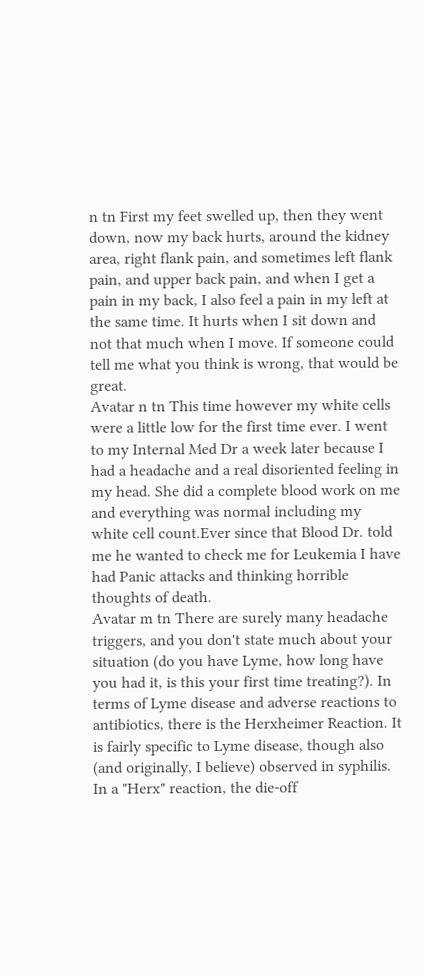n tn First my feet swelled up, then they went down, now my back hurts, around the kidney area, right flank pain, and sometimes left flank pain, and upper back pain, and when I get a pain in my back, I also feel a pain in my left at the same time. It hurts when I sit down and not that much when I move. If someone could tell me what you think is wrong, that would be great.
Avatar n tn This time however my white cells were a little low for the first time ever. I went to my Internal Med Dr a week later because I had a headache and a real disoriented feeling in my head. She did a complete blood work on me and everything was normal including my white cell count.Ever since that Blood Dr. told me he wanted to check me for Leukemia I have had Panic attacks and thinking horrible thoughts of death.
Avatar m tn There are surely many headache triggers, and you don't state much about your situation (do you have Lyme, how long have you had it, is this your first time treating?). In terms of Lyme disease and adverse reactions to antibiotics, there is the Herxheimer Reaction. It is fairly specific to Lyme disease, though also (and originally, I believe) observed in syphilis. In a "Herx" reaction, the die-off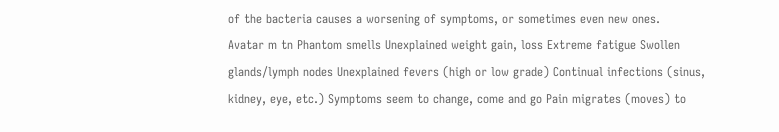of the bacteria causes a worsening of symptoms, or sometimes even new ones.
Avatar m tn Phantom smells Unexplained weight gain, loss Extreme fatigue Swollen glands/lymph nodes Unexplained fevers (high or low grade) Continual infections (sinus, kidney, eye, etc.) Symptoms seem to change, come and go Pain migrates (moves) to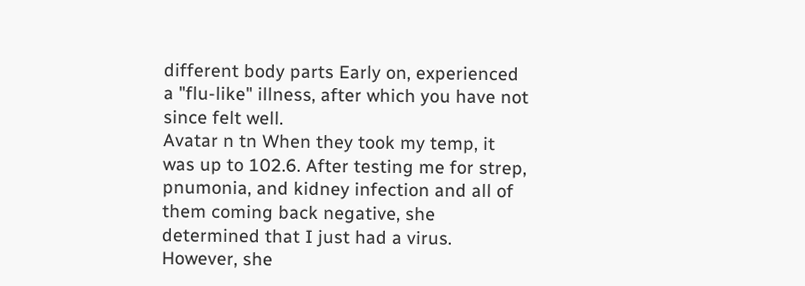different body parts Early on, experienced a "flu-like" illness, after which you have not since felt well.
Avatar n tn When they took my temp, it was up to 102.6. After testing me for strep, pnumonia, and kidney infection and all of them coming back negative, she determined that I just had a virus. However, she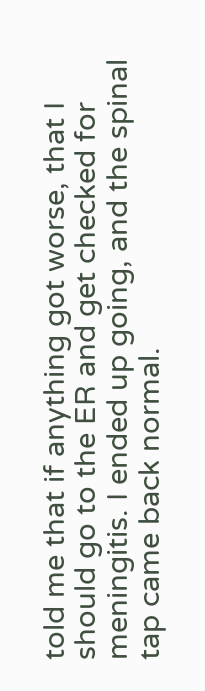told me that if anything got worse, that I should go to the ER and get checked for meningitis. I ended up going, and the spinal tap came back normal.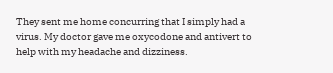They sent me home concurring that I simply had a virus. My doctor gave me oxycodone and antivert to help with my headache and dizziness.